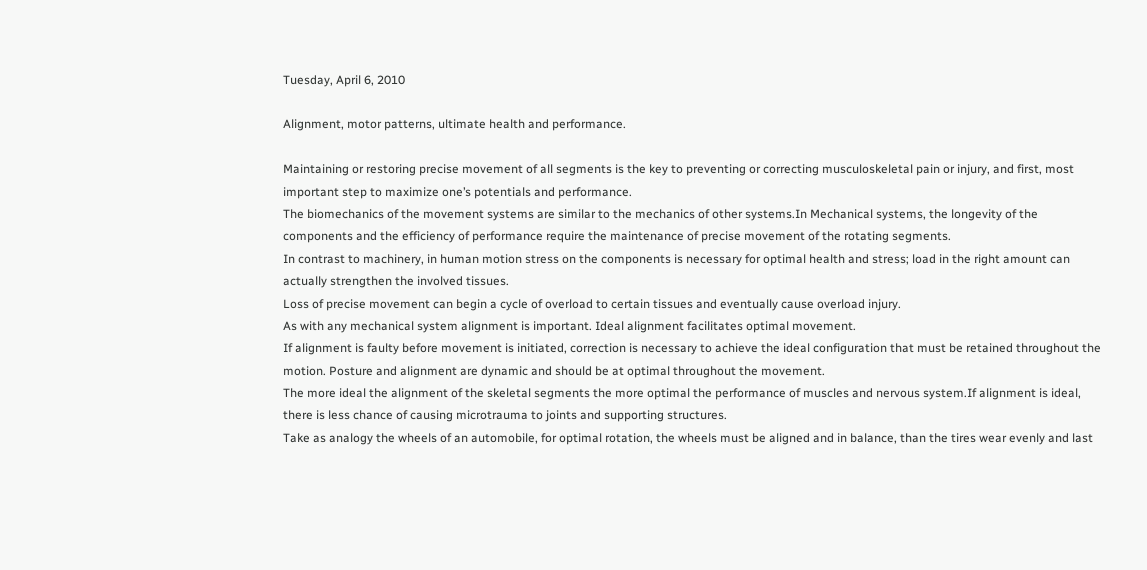Tuesday, April 6, 2010

Alignment, motor patterns, ultimate health and performance.

Maintaining or restoring precise movement of all segments is the key to preventing or correcting musculoskeletal pain or injury, and first, most important step to maximize one’s potentials and performance.
The biomechanics of the movement systems are similar to the mechanics of other systems.In Mechanical systems, the longevity of the components and the efficiency of performance require the maintenance of precise movement of the rotating segments.
In contrast to machinery, in human motion stress on the components is necessary for optimal health and stress; load in the right amount can actually strengthen the involved tissues.
Loss of precise movement can begin a cycle of overload to certain tissues and eventually cause overload injury.
As with any mechanical system alignment is important. Ideal alignment facilitates optimal movement.
If alignment is faulty before movement is initiated, correction is necessary to achieve the ideal configuration that must be retained throughout the motion. Posture and alignment are dynamic and should be at optimal throughout the movement.
The more ideal the alignment of the skeletal segments the more optimal the performance of muscles and nervous system.If alignment is ideal, there is less chance of causing microtrauma to joints and supporting structures.
Take as analogy the wheels of an automobile, for optimal rotation, the wheels must be aligned and in balance, than the tires wear evenly and last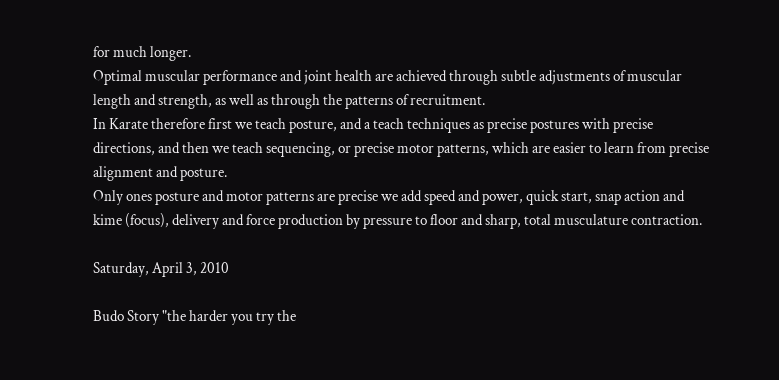for much longer.
Optimal muscular performance and joint health are achieved through subtle adjustments of muscular length and strength, as well as through the patterns of recruitment.
In Karate therefore first we teach posture, and a teach techniques as precise postures with precise directions, and then we teach sequencing, or precise motor patterns, which are easier to learn from precise alignment and posture.
Only ones posture and motor patterns are precise we add speed and power, quick start, snap action and kime (focus), delivery and force production by pressure to floor and sharp, total musculature contraction.

Saturday, April 3, 2010

Budo Story "the harder you try the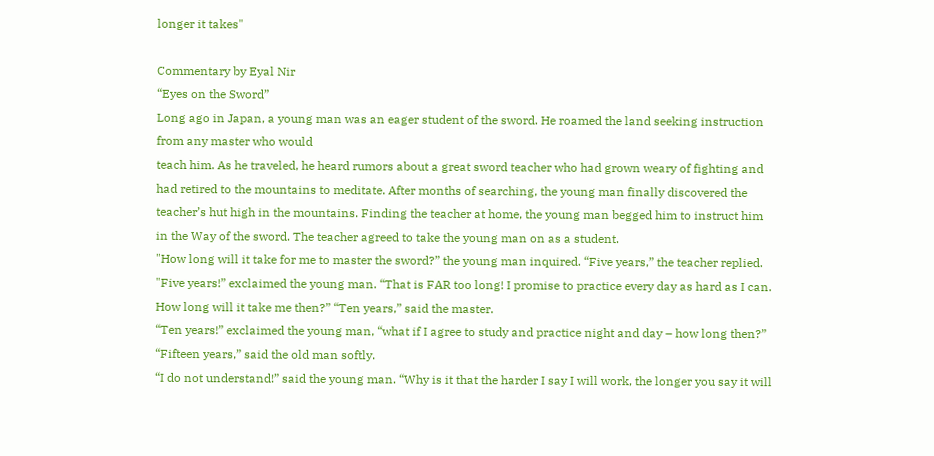longer it takes"

Commentary by Eyal Nir
“Eyes on the Sword”
Long ago in Japan, a young man was an eager student of the sword. He roamed the land seeking instruction from any master who would
teach him. As he traveled, he heard rumors about a great sword teacher who had grown weary of fighting and had retired to the mountains to meditate. After months of searching, the young man finally discovered the teacher’s hut high in the mountains. Finding the teacher at home, the young man begged him to instruct him in the Way of the sword. The teacher agreed to take the young man on as a student.
"How long will it take for me to master the sword?” the young man inquired. “Five years,” the teacher replied.
"Five years!” exclaimed the young man. “That is FAR too long! I promise to practice every day as hard as I can. How long will it take me then?” “Ten years,” said the master.
“Ten years!” exclaimed the young man, “what if I agree to study and practice night and day – how long then?” “Fifteen years,” said the old man softly.
“I do not understand!” said the young man. “Why is it that the harder I say I will work, the longer you say it will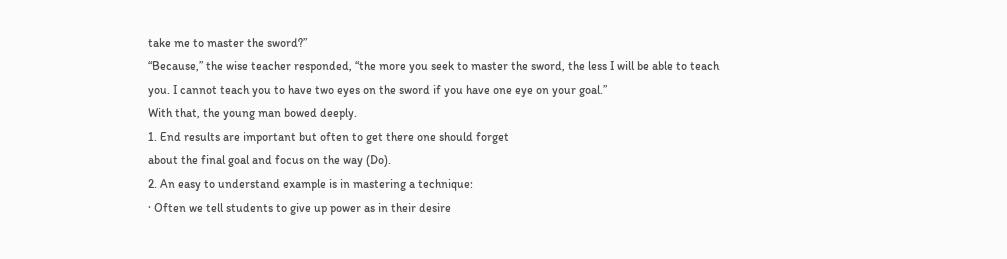take me to master the sword?”
“Because,” the wise teacher responded, “the more you seek to master the sword, the less I will be able to teach you. I cannot teach you to have two eyes on the sword if you have one eye on your goal.”
With that, the young man bowed deeply.
1. End results are important but often to get there one should forget
about the final goal and focus on the way (Do).
2. An easy to understand example is in mastering a technique:
· Often we tell students to give up power as in their desire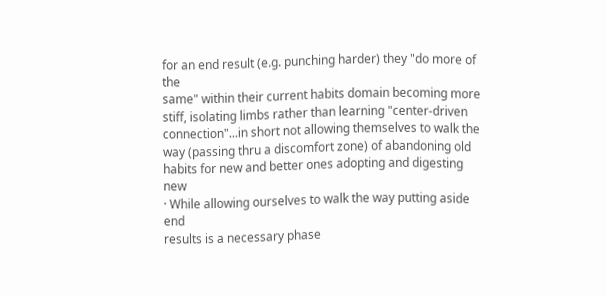for an end result (e.g. punching harder) they "do more of the
same" within their current habits domain becoming more
stiff, isolating limbs rather than learning "center-driven
connection"...in short not allowing themselves to walk the
way (passing thru a discomfort zone) of abandoning old
habits for new and better ones adopting and digesting new
· While allowing ourselves to walk the way putting aside end
results is a necessary phase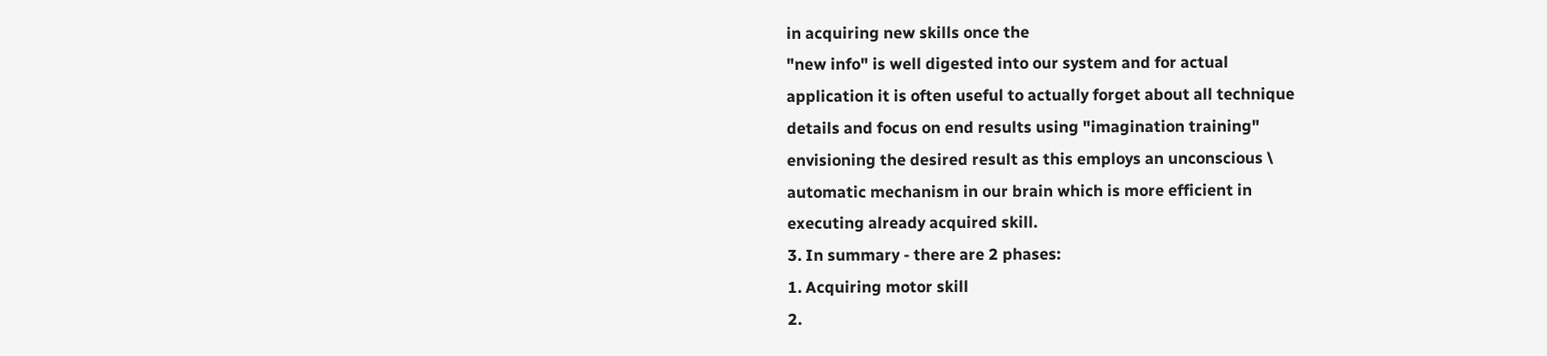in acquiring new skills once the
"new info" is well digested into our system and for actual
application it is often useful to actually forget about all technique
details and focus on end results using "imagination training"
envisioning the desired result as this employs an unconscious \
automatic mechanism in our brain which is more efficient in
executing already acquired skill.
3. In summary - there are 2 phases:
1. Acquiring motor skill
2.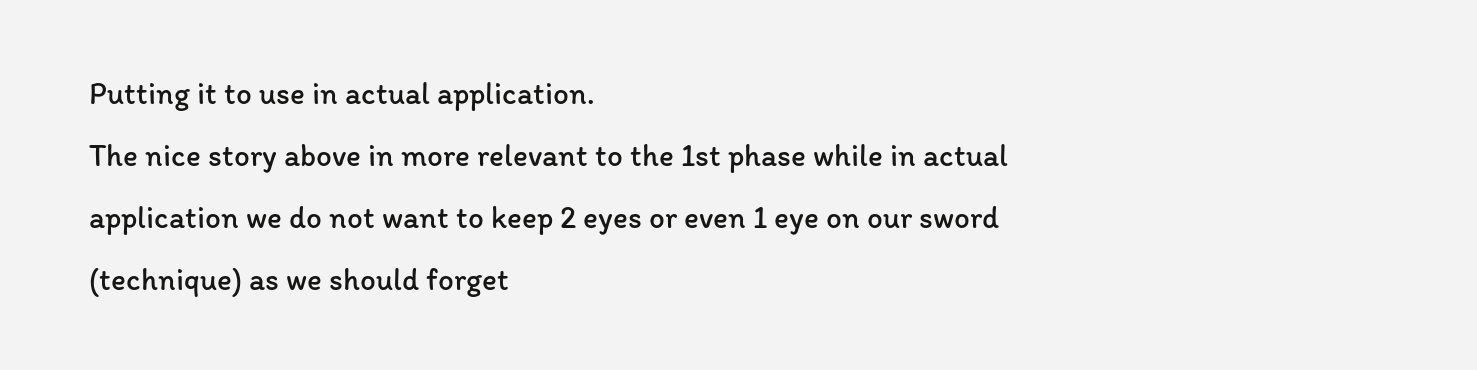Putting it to use in actual application.
The nice story above in more relevant to the 1st phase while in actual application we do not want to keep 2 eyes or even 1 eye on our sword (technique) as we should forget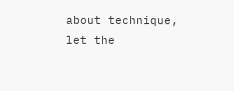about technique, let the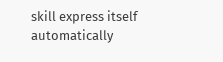skill express itself automatically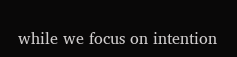while we focus on intention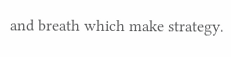and breath which make strategy.